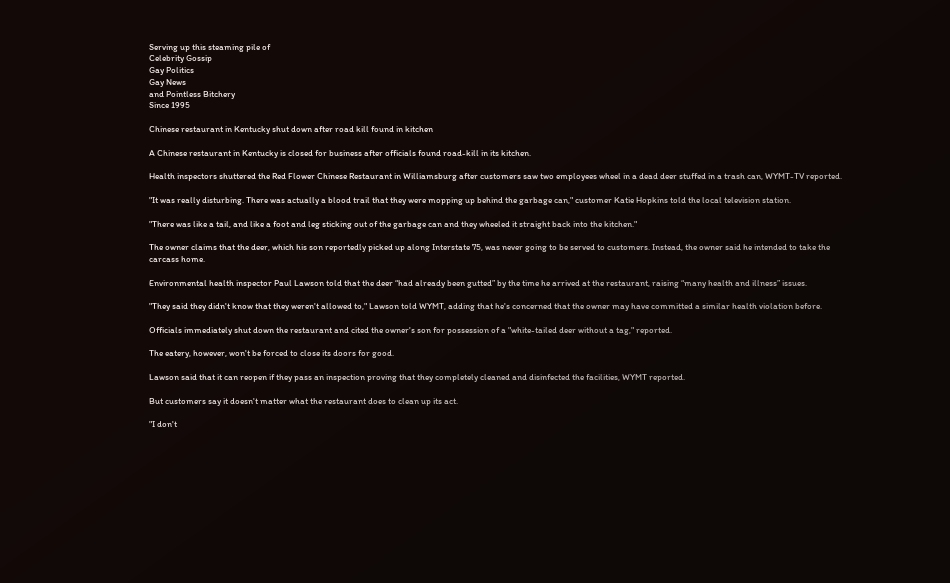Serving up this steaming pile of
Celebrity Gossip
Gay Politics
Gay News
and Pointless Bitchery
Since 1995

Chinese restaurant in Kentucky shut down after road kill found in kitchen

A Chinese restaurant in Kentucky is closed for business after officials found road-kill in its kitchen.

Health inspectors shuttered the Red Flower Chinese Restaurant in Williamsburg after customers saw two employees wheel in a dead deer stuffed in a trash can, WYMT-TV reported.

"It was really disturbing. There was actually a blood trail that they were mopping up behind the garbage can," customer Katie Hopkins told the local television station.

"There was like a tail, and like a foot and leg sticking out of the garbage can and they wheeled it straight back into the kitchen."

The owner claims that the deer, which his son reportedly picked up along Interstate 75, was never going to be served to customers. Instead, the owner said he intended to take the carcass home.

Environmental health inspector Paul Lawson told that the deer “had already been gutted” by the time he arrived at the restaurant, raising “many health and illness” issues.

"They said they didn't know that they weren't allowed to," Lawson told WYMT, adding that he's concerned that the owner may have committed a similar health violation before.

Officials immediately shut down the restaurant and cited the owner's son for possession of a "white-tailed deer without a tag," reported.

The eatery, however, won't be forced to close its doors for good.

Lawson said that it can reopen if they pass an inspection proving that they completely cleaned and disinfected the facilities, WYMT reported.

But customers say it doesn't matter what the restaurant does to clean up its act.

"I don't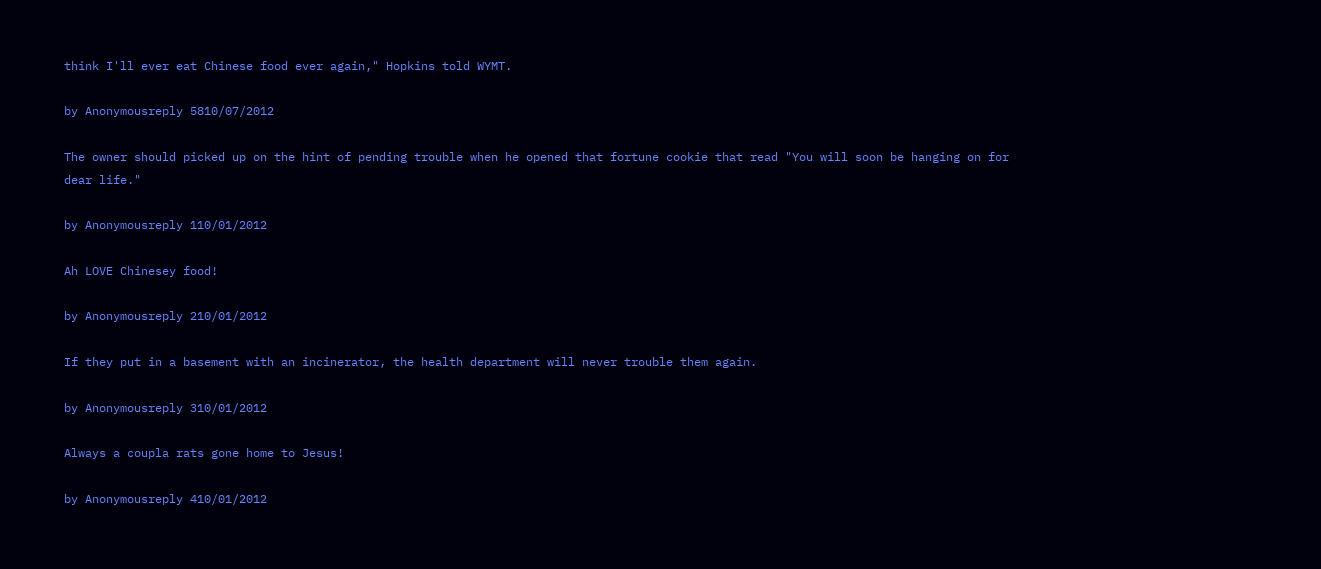think I'll ever eat Chinese food ever again," Hopkins told WYMT.

by Anonymousreply 5810/07/2012

The owner should picked up on the hint of pending trouble when he opened that fortune cookie that read "You will soon be hanging on for dear life."

by Anonymousreply 110/01/2012

Ah LOVE Chinesey food!

by Anonymousreply 210/01/2012

If they put in a basement with an incinerator, the health department will never trouble them again.

by Anonymousreply 310/01/2012

Always a coupla rats gone home to Jesus!

by Anonymousreply 410/01/2012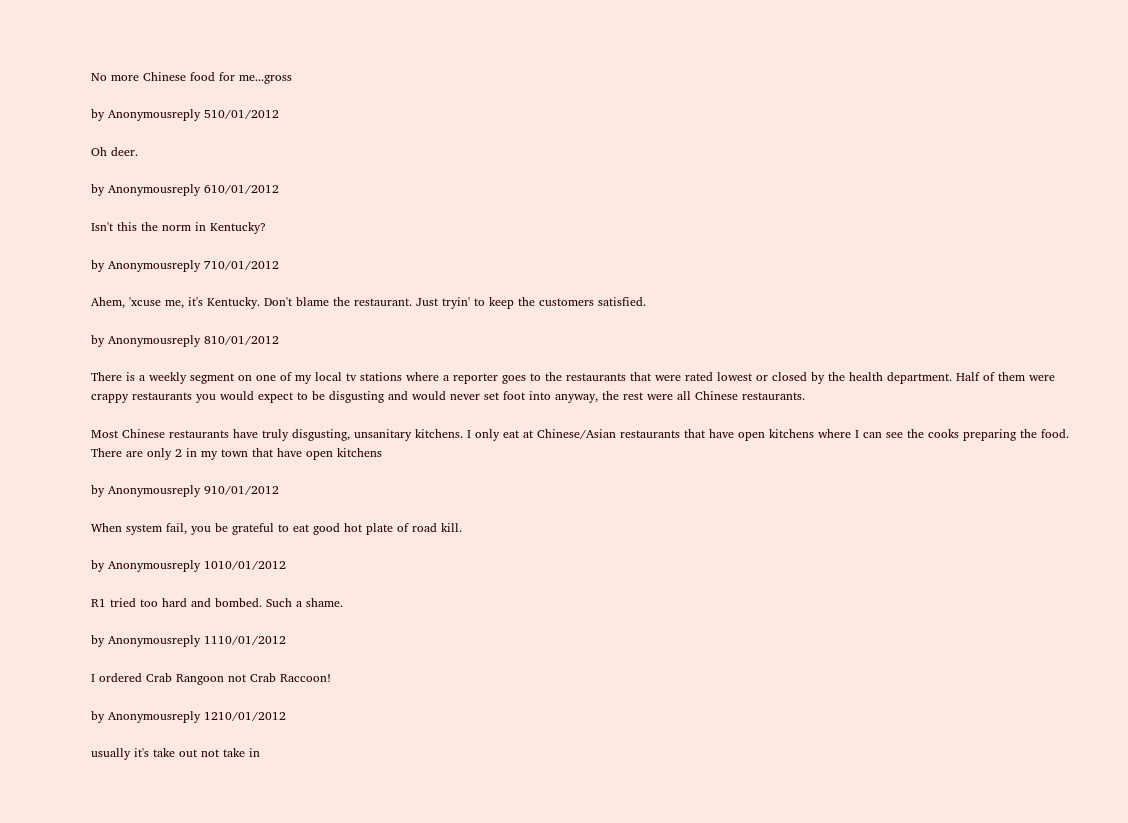No more Chinese food for me...gross

by Anonymousreply 510/01/2012

Oh deer.

by Anonymousreply 610/01/2012

Isn't this the norm in Kentucky?

by Anonymousreply 710/01/2012

Ahem, 'xcuse me, it's Kentucky. Don't blame the restaurant. Just tryin' to keep the customers satisfied.

by Anonymousreply 810/01/2012

There is a weekly segment on one of my local tv stations where a reporter goes to the restaurants that were rated lowest or closed by the health department. Half of them were crappy restaurants you would expect to be disgusting and would never set foot into anyway, the rest were all Chinese restaurants.

Most Chinese restaurants have truly disgusting, unsanitary kitchens. I only eat at Chinese/Asian restaurants that have open kitchens where I can see the cooks preparing the food. There are only 2 in my town that have open kitchens

by Anonymousreply 910/01/2012

When system fail, you be grateful to eat good hot plate of road kill.

by Anonymousreply 1010/01/2012

R1 tried too hard and bombed. Such a shame.

by Anonymousreply 1110/01/2012

I ordered Crab Rangoon not Crab Raccoon!

by Anonymousreply 1210/01/2012

usually it's take out not take in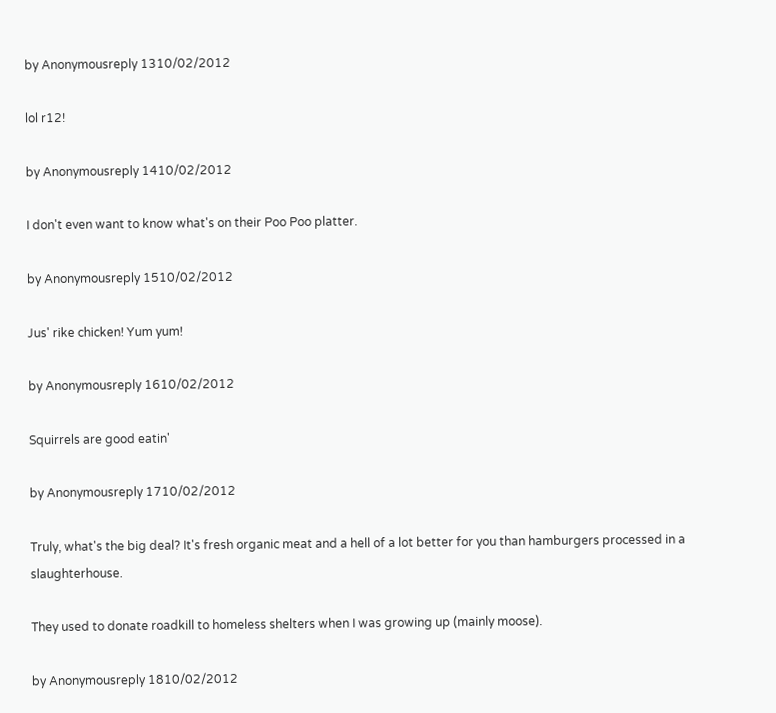by Anonymousreply 1310/02/2012

lol r12!

by Anonymousreply 1410/02/2012

I don't even want to know what's on their Poo Poo platter.

by Anonymousreply 1510/02/2012

Jus' rike chicken! Yum yum!

by Anonymousreply 1610/02/2012

Squirrels are good eatin'

by Anonymousreply 1710/02/2012

Truly, what's the big deal? It's fresh organic meat and a hell of a lot better for you than hamburgers processed in a slaughterhouse.

They used to donate roadkill to homeless shelters when I was growing up (mainly moose).

by Anonymousreply 1810/02/2012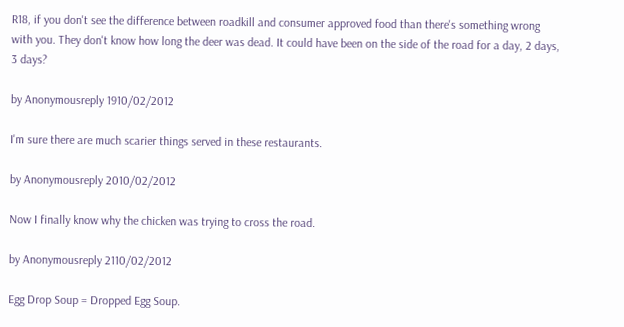R18, if you don't see the difference between roadkill and consumer approved food than there's something wrong with you. They don't know how long the deer was dead. It could have been on the side of the road for a day, 2 days, 3 days?

by Anonymousreply 1910/02/2012

I'm sure there are much scarier things served in these restaurants.

by Anonymousreply 2010/02/2012

Now I finally know why the chicken was trying to cross the road.

by Anonymousreply 2110/02/2012

Egg Drop Soup = Dropped Egg Soup.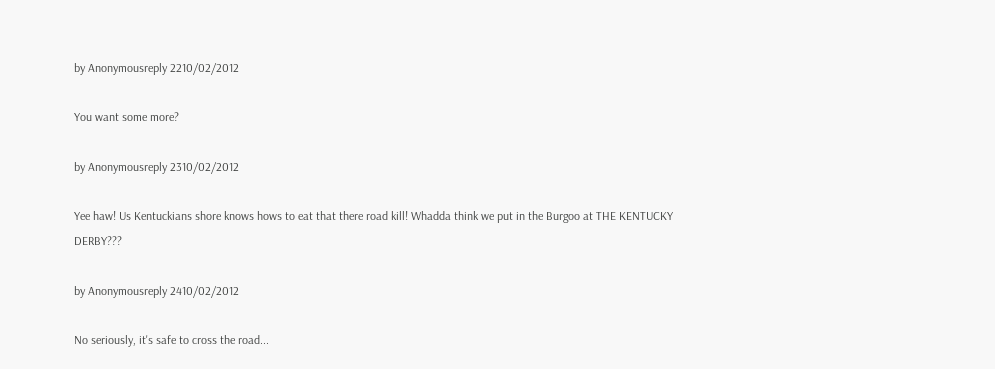by Anonymousreply 2210/02/2012

You want some more?

by Anonymousreply 2310/02/2012

Yee haw! Us Kentuckians shore knows hows to eat that there road kill! Whadda think we put in the Burgoo at THE KENTUCKY DERBY???

by Anonymousreply 2410/02/2012

No seriously, it's safe to cross the road...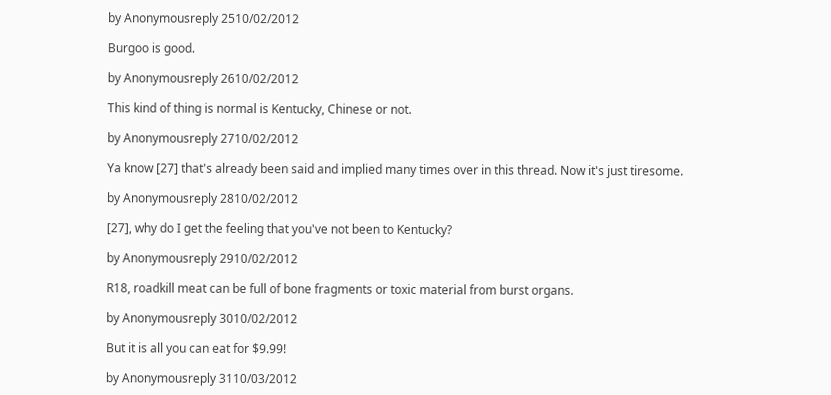by Anonymousreply 2510/02/2012

Burgoo is good.

by Anonymousreply 2610/02/2012

This kind of thing is normal is Kentucky, Chinese or not.

by Anonymousreply 2710/02/2012

Ya know [27] that's already been said and implied many times over in this thread. Now it's just tiresome.

by Anonymousreply 2810/02/2012

[27], why do I get the feeling that you've not been to Kentucky?

by Anonymousreply 2910/02/2012

R18, roadkill meat can be full of bone fragments or toxic material from burst organs.

by Anonymousreply 3010/02/2012

But it is all you can eat for $9.99!

by Anonymousreply 3110/03/2012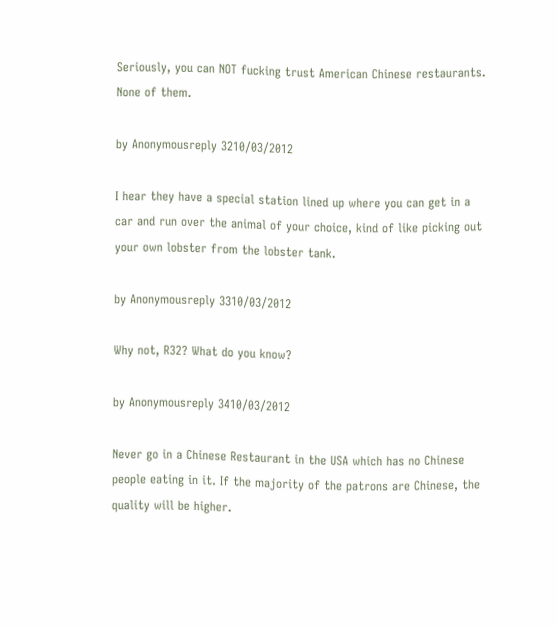Seriously, you can NOT fucking trust American Chinese restaurants. None of them.

by Anonymousreply 3210/03/2012

I hear they have a special station lined up where you can get in a car and run over the animal of your choice, kind of like picking out your own lobster from the lobster tank.

by Anonymousreply 3310/03/2012

Why not, R32? What do you know?

by Anonymousreply 3410/03/2012

Never go in a Chinese Restaurant in the USA which has no Chinese people eating in it. If the majority of the patrons are Chinese, the quality will be higher.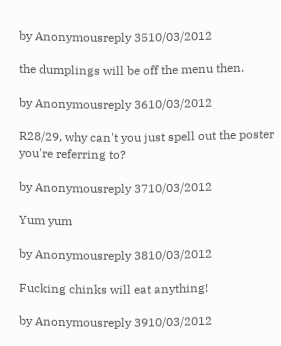by Anonymousreply 3510/03/2012

the dumplings will be off the menu then.

by Anonymousreply 3610/03/2012

R28/29, why can't you just spell out the poster you're referring to?

by Anonymousreply 3710/03/2012

Yum yum

by Anonymousreply 3810/03/2012

Fucking chinks will eat anything!

by Anonymousreply 3910/03/2012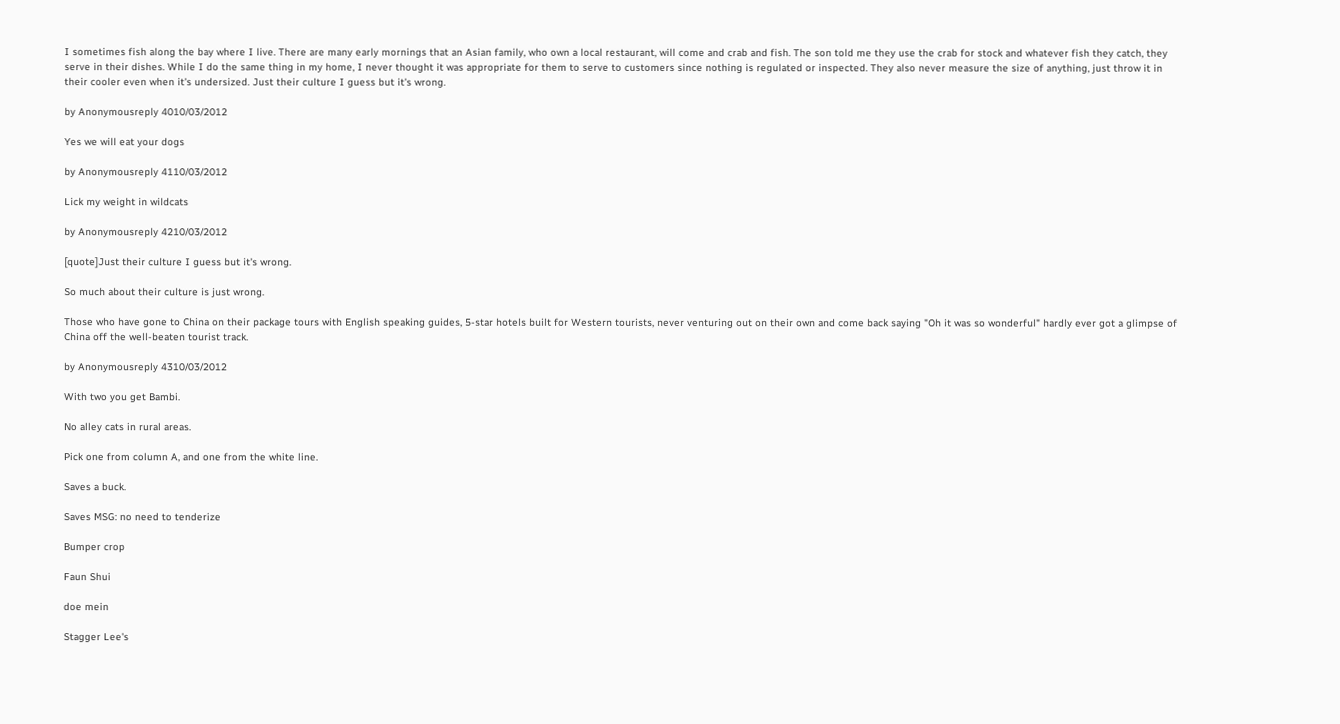I sometimes fish along the bay where I live. There are many early mornings that an Asian family, who own a local restaurant, will come and crab and fish. The son told me they use the crab for stock and whatever fish they catch, they serve in their dishes. While I do the same thing in my home, I never thought it was appropriate for them to serve to customers since nothing is regulated or inspected. They also never measure the size of anything, just throw it in their cooler even when it's undersized. Just their culture I guess but it's wrong.

by Anonymousreply 4010/03/2012

Yes we will eat your dogs

by Anonymousreply 4110/03/2012

Lick my weight in wildcats

by Anonymousreply 4210/03/2012

[quote]Just their culture I guess but it's wrong.

So much about their culture is just wrong.

Those who have gone to China on their package tours with English speaking guides, 5-star hotels built for Western tourists, never venturing out on their own and come back saying "Oh it was so wonderful" hardly ever got a glimpse of China off the well-beaten tourist track.

by Anonymousreply 4310/03/2012

With two you get Bambi.

No alley cats in rural areas.

Pick one from column A, and one from the white line.

Saves a buck.

Saves MSG: no need to tenderize

Bumper crop

Faun Shui

doe mein

Stagger Lee's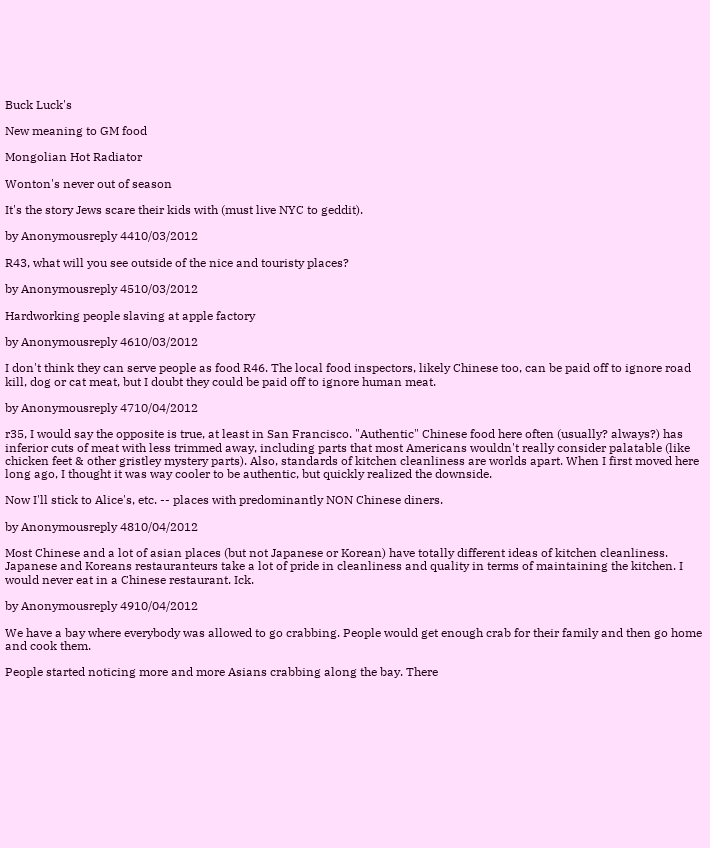Buck Luck's

New meaning to GM food

Mongolian Hot Radiator

Wonton's never out of season

It's the story Jews scare their kids with (must live NYC to geddit).

by Anonymousreply 4410/03/2012

R43, what will you see outside of the nice and touristy places?

by Anonymousreply 4510/03/2012

Hardworking people slaving at apple factory

by Anonymousreply 4610/03/2012

I don't think they can serve people as food R46. The local food inspectors, likely Chinese too, can be paid off to ignore road kill, dog or cat meat, but I doubt they could be paid off to ignore human meat.

by Anonymousreply 4710/04/2012

r35, I would say the opposite is true, at least in San Francisco. "Authentic" Chinese food here often (usually? always?) has inferior cuts of meat with less trimmed away, including parts that most Americans wouldn't really consider palatable (like chicken feet & other gristley mystery parts). Also, standards of kitchen cleanliness are worlds apart. When I first moved here long ago, I thought it was way cooler to be authentic, but quickly realized the downside.

Now I'll stick to Alice's, etc. -- places with predominantly NON Chinese diners.

by Anonymousreply 4810/04/2012

Most Chinese and a lot of asian places (but not Japanese or Korean) have totally different ideas of kitchen cleanliness. Japanese and Koreans restauranteurs take a lot of pride in cleanliness and quality in terms of maintaining the kitchen. I would never eat in a Chinese restaurant. Ick.

by Anonymousreply 4910/04/2012

We have a bay where everybody was allowed to go crabbing. People would get enough crab for their family and then go home and cook them.

People started noticing more and more Asians crabbing along the bay. There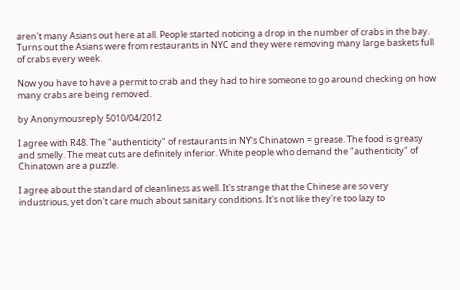aren't many Asians out here at all. People started noticing a drop in the number of crabs in the bay. Turns out the Asians were from restaurants in NYC and they were removing many large baskets full of crabs every week.

Now you have to have a permit to crab and they had to hire someone to go around checking on how many crabs are being removed.

by Anonymousreply 5010/04/2012

I agree with R48. The "authenticity" of restaurants in NY's Chinatown = grease. The food is greasy and smelly. The meat cuts are definitely inferior. White people who demand the "authenticity" of Chinatown are a puzzle.

I agree about the standard of cleanliness as well. It's strange that the Chinese are so very industrious, yet don't care much about sanitary conditions. It's not like they're too lazy to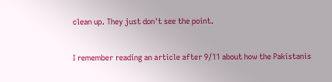clean up. They just don't see the point.

I remember reading an article after 9/11 about how the Pakistanis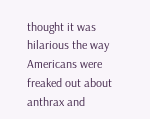thought it was hilarious the way Americans were freaked out about anthrax and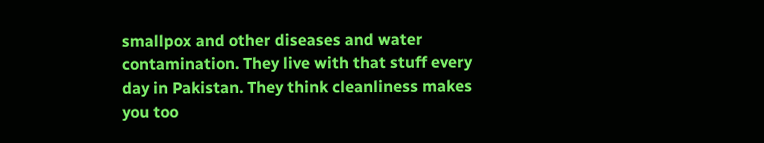smallpox and other diseases and water contamination. They live with that stuff every day in Pakistan. They think cleanliness makes you too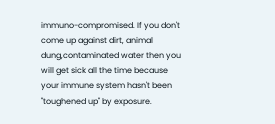immuno-compromised. If you don't come up against dirt, animal dung,contaminated water then you will get sick all the time because your immune system hasn't been "toughened up" by exposure.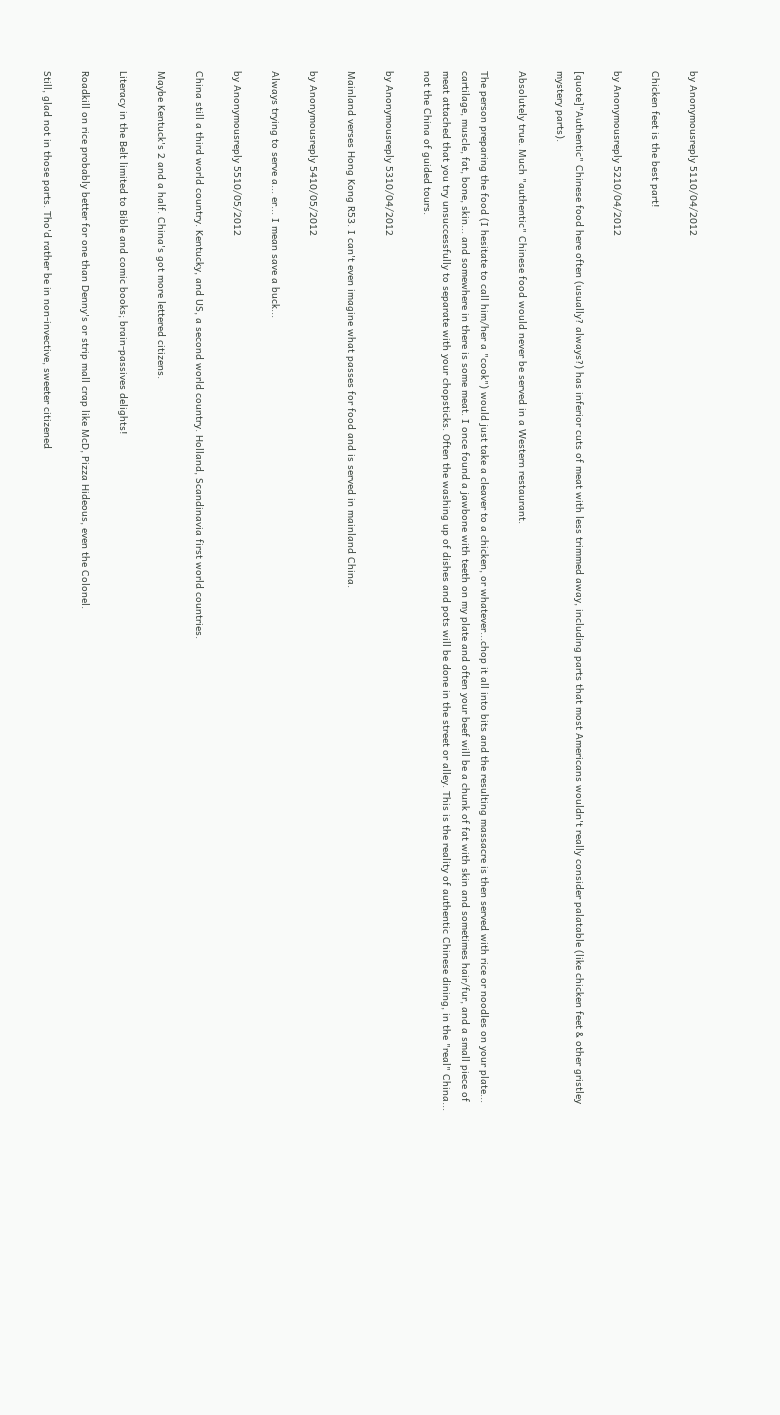by Anonymousreply 5110/04/2012

Chicken feet is the best part!

by Anonymousreply 5210/04/2012

[quote]"Authentic" Chinese food here often (usually? always?) has inferior cuts of meat with less trimmed away, including parts that most Americans wouldn't really consider palatable (like chicken feet & other gristley mystery parts).

Absolutely true. Much "authentic" Chinese food would never be served in a Western restaurant.

The person preparing the food (I hesitate to call him/her a "cook") would just take a cleaver to a chicken, or whatever...chop it all into bits and the resulting massacre is then served with rice or noodles on your plate... cartilage, muscle, fat, bone, skin... and somewhere in there is some meat. I once found a jawbone with teeth on my plate and often your beef will be a chunk of fat with skin and sometimes hair/fur, and a small piece of meat attached that you try unsuccessfully to separate with your chopsticks. Often the washing up of dishes and pots will be done in the street or alley. This is the reality of authentic Chinese dining, in the "real" China... not the China of guided tours.

by Anonymousreply 5310/04/2012

Mainland verses Hong Kong R53. I can't even imagine what passes for food and is served in mainland China.

by Anonymousreply 5410/05/2012

Always trying to serve a... er... I mean save a buck...

by Anonymousreply 5510/05/2012

China still a third world country. Kentucky, and US, a second world country. Holland, Scandinavia first world countries.

Maybe Kentuck's 2 and a half. China's got more lettered citizens.

Literacy in the Belt limited to Bible and comic books; brain-passives delights!

Roadkill on rice probably better for one than Denny's or strip mall crap like McD, Pizza Hideous, even the Colonel.

Still, glad not in those parts. Tho'd rather be in non-invective, sweeter citizened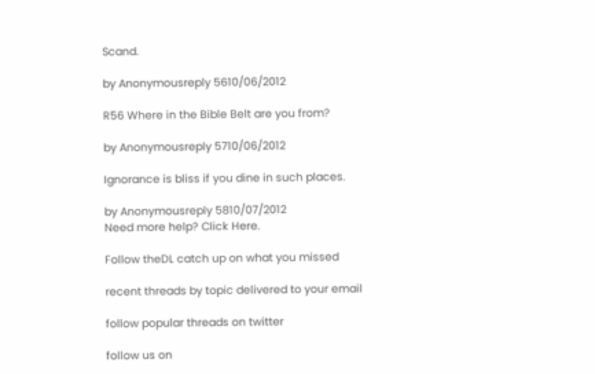Scand.

by Anonymousreply 5610/06/2012

R56 Where in the Bible Belt are you from?

by Anonymousreply 5710/06/2012

Ignorance is bliss if you dine in such places.

by Anonymousreply 5810/07/2012
Need more help? Click Here.

Follow theDL catch up on what you missed

recent threads by topic delivered to your email

follow popular threads on twitter

follow us on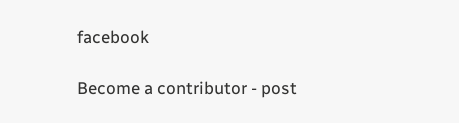facebook

Become a contributor - post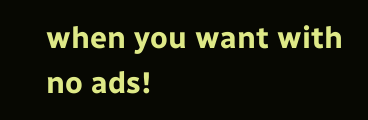when you want with no ads!